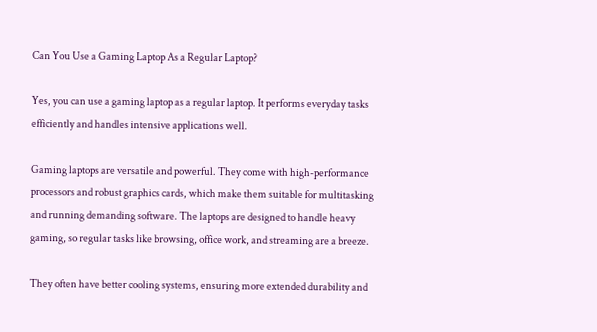Can You Use a Gaming Laptop As a Regular Laptop?

Yes, you can use a gaming laptop as a regular laptop. It performs everyday tasks efficiently and handles intensive applications well.

Gaming laptops are versatile and powerful. They come with high-performance processors and robust graphics cards, which make them suitable for multitasking and running demanding software. The laptops are designed to handle heavy gaming, so regular tasks like browsing, office work, and streaming are a breeze.

They often have better cooling systems, ensuring more extended durability and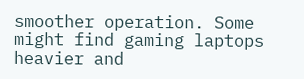smoother operation. Some might find gaming laptops heavier and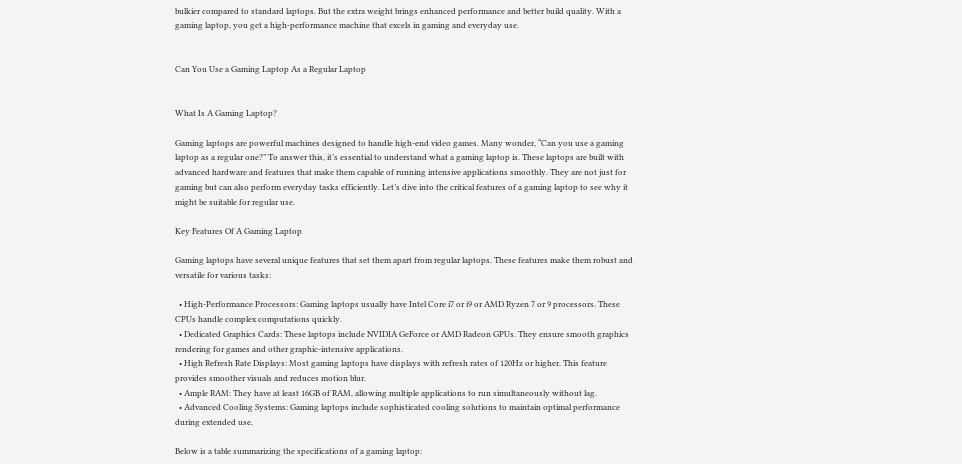bulkier compared to standard laptops. But the extra weight brings enhanced performance and better build quality. With a gaming laptop, you get a high-performance machine that excels in gaming and everyday use.


Can You Use a Gaming Laptop As a Regular Laptop


What Is A Gaming Laptop?

Gaming laptops are powerful machines designed to handle high-end video games. Many wonder, “Can you use a gaming laptop as a regular one?” To answer this, it’s essential to understand what a gaming laptop is. These laptops are built with advanced hardware and features that make them capable of running intensive applications smoothly. They are not just for gaming but can also perform everyday tasks efficiently. Let’s dive into the critical features of a gaming laptop to see why it might be suitable for regular use.

Key Features Of A Gaming Laptop

Gaming laptops have several unique features that set them apart from regular laptops. These features make them robust and versatile for various tasks:

  • High-Performance Processors: Gaming laptops usually have Intel Core i7 or i9 or AMD Ryzen 7 or 9 processors. These CPUs handle complex computations quickly.
  • Dedicated Graphics Cards: These laptops include NVIDIA GeForce or AMD Radeon GPUs. They ensure smooth graphics rendering for games and other graphic-intensive applications.
  • High Refresh Rate Displays: Most gaming laptops have displays with refresh rates of 120Hz or higher. This feature provides smoother visuals and reduces motion blur.
  • Ample RAM: They have at least 16GB of RAM, allowing multiple applications to run simultaneously without lag.
  • Advanced Cooling Systems: Gaming laptops include sophisticated cooling solutions to maintain optimal performance during extended use.

Below is a table summarizing the specifications of a gaming laptop: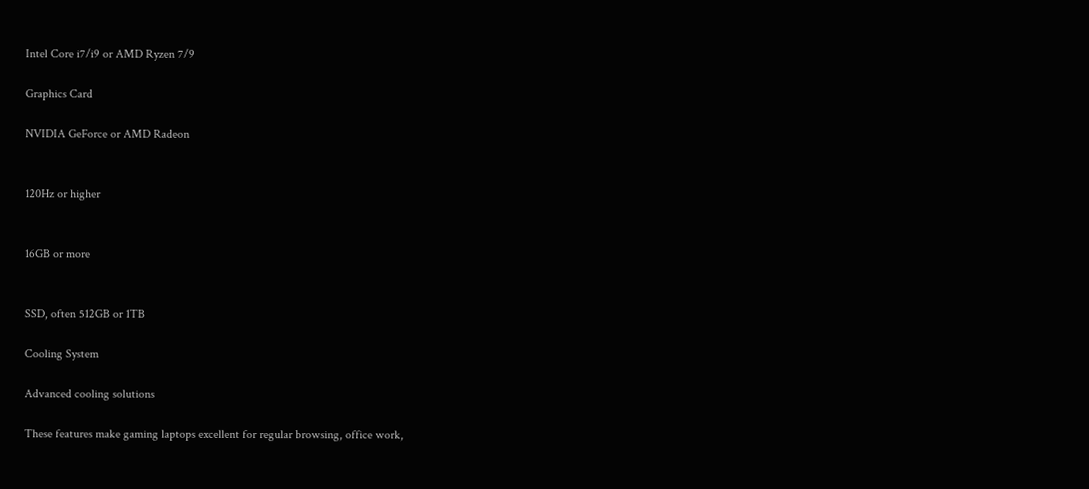Intel Core i7/i9 or AMD Ryzen 7/9

Graphics Card

NVIDIA GeForce or AMD Radeon


120Hz or higher


16GB or more


SSD, often 512GB or 1TB

Cooling System

Advanced cooling solutions

These features make gaming laptops excellent for regular browsing, office work,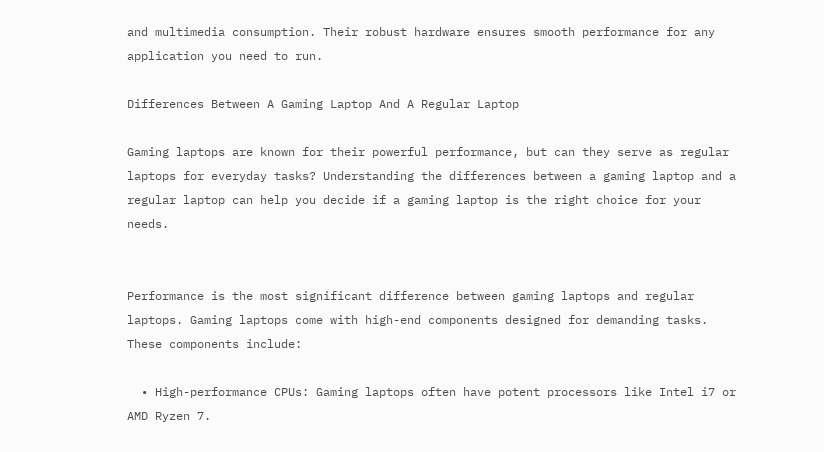and multimedia consumption. Their robust hardware ensures smooth performance for any application you need to run.

Differences Between A Gaming Laptop And A Regular Laptop

Gaming laptops are known for their powerful performance, but can they serve as regular laptops for everyday tasks? Understanding the differences between a gaming laptop and a regular laptop can help you decide if a gaming laptop is the right choice for your needs.


Performance is the most significant difference between gaming laptops and regular laptops. Gaming laptops come with high-end components designed for demanding tasks. These components include:

  • High-performance CPUs: Gaming laptops often have potent processors like Intel i7 or AMD Ryzen 7.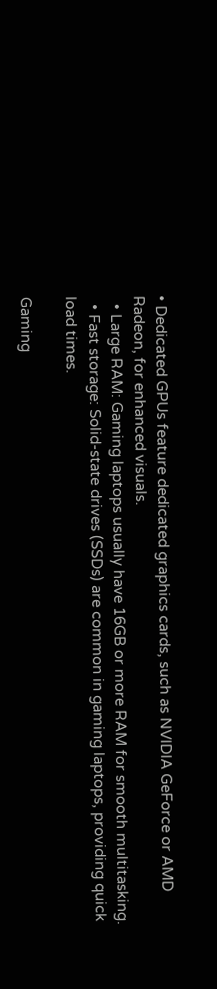• Dedicated GPUs feature dedicated graphics cards, such as NVIDIA GeForce or AMD Radeon, for enhanced visuals.
  • Large RAM: Gaming laptops usually have 16GB or more RAM for smooth multitasking.
  • Fast storage: Solid-state drives (SSDs) are common in gaming laptops, providing quick load times.

Gaming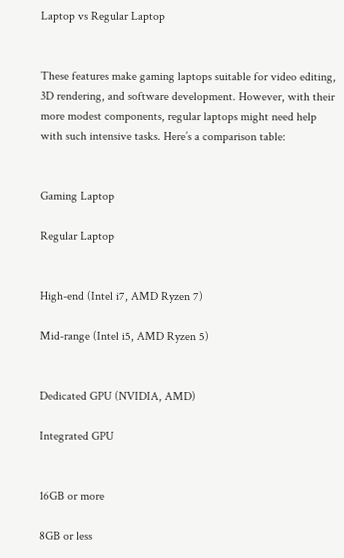Laptop vs Regular Laptop


These features make gaming laptops suitable for video editing, 3D rendering, and software development. However, with their more modest components, regular laptops might need help with such intensive tasks. Here’s a comparison table:


Gaming Laptop

Regular Laptop


High-end (Intel i7, AMD Ryzen 7)

Mid-range (Intel i5, AMD Ryzen 5)


Dedicated GPU (NVIDIA, AMD)

Integrated GPU


16GB or more

8GB or less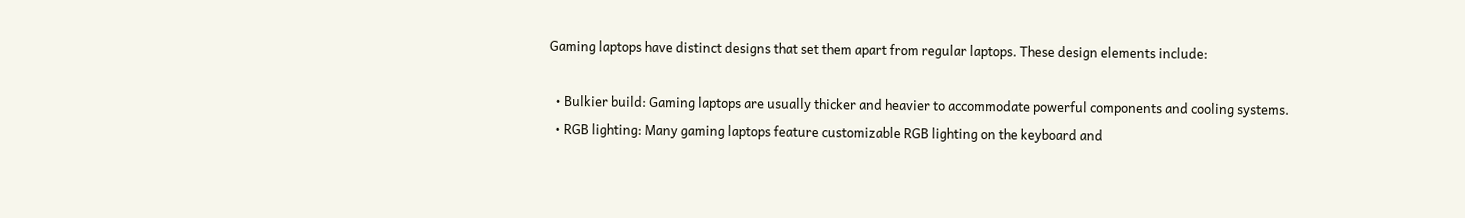Gaming laptops have distinct designs that set them apart from regular laptops. These design elements include:

  • Bulkier build: Gaming laptops are usually thicker and heavier to accommodate powerful components and cooling systems.
  • RGB lighting: Many gaming laptops feature customizable RGB lighting on the keyboard and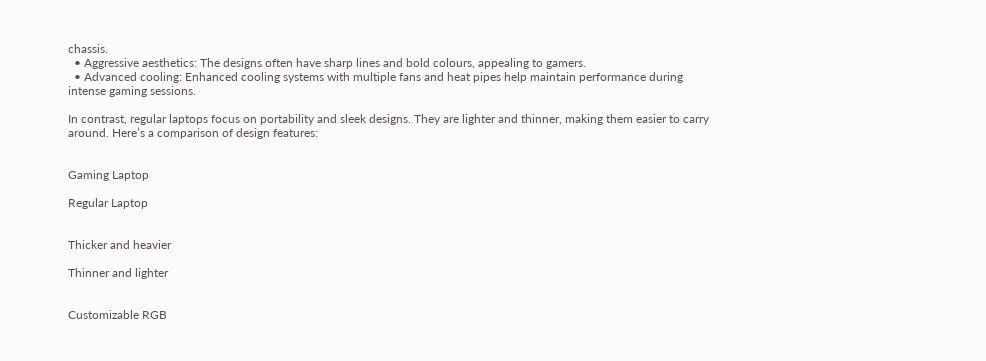chassis.
  • Aggressive aesthetics: The designs often have sharp lines and bold colours, appealing to gamers.
  • Advanced cooling: Enhanced cooling systems with multiple fans and heat pipes help maintain performance during intense gaming sessions.

In contrast, regular laptops focus on portability and sleek designs. They are lighter and thinner, making them easier to carry around. Here’s a comparison of design features:


Gaming Laptop

Regular Laptop


Thicker and heavier

Thinner and lighter


Customizable RGB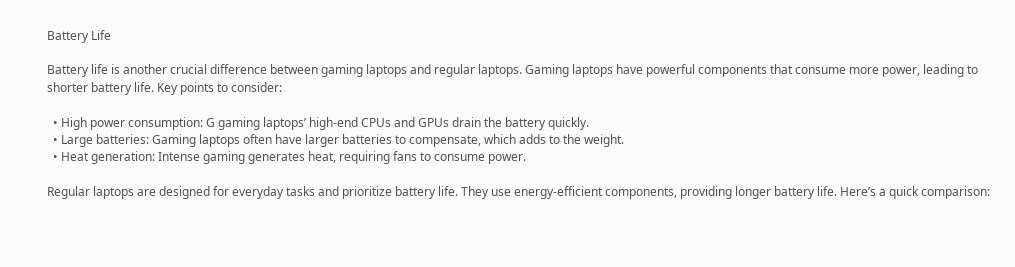Battery Life

Battery life is another crucial difference between gaming laptops and regular laptops. Gaming laptops have powerful components that consume more power, leading to shorter battery life. Key points to consider:

  • High power consumption: G gaming laptops’ high-end CPUs and GPUs drain the battery quickly.
  • Large batteries: Gaming laptops often have larger batteries to compensate, which adds to the weight.
  • Heat generation: Intense gaming generates heat, requiring fans to consume power.

Regular laptops are designed for everyday tasks and prioritize battery life. They use energy-efficient components, providing longer battery life. Here’s a quick comparison: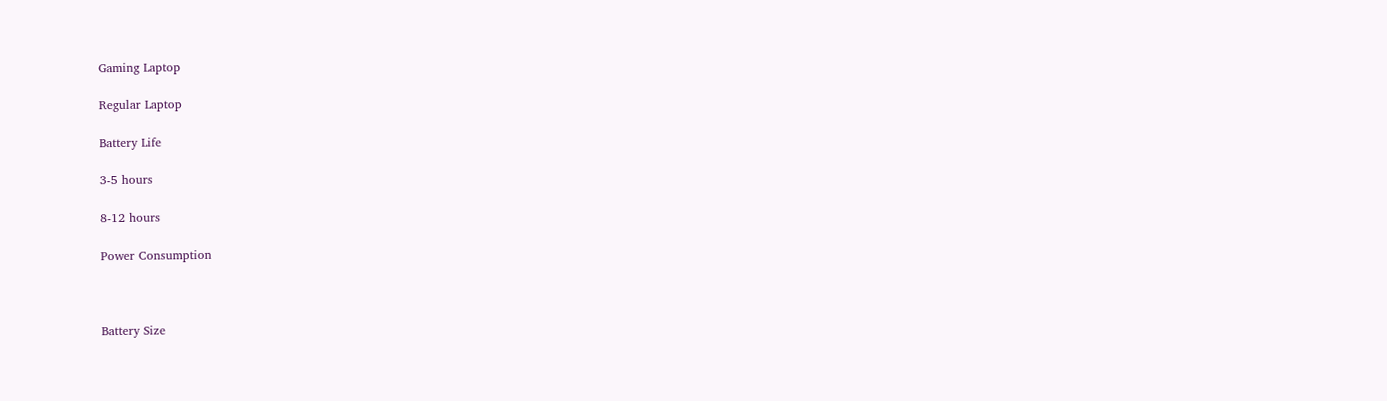Gaming Laptop

Regular Laptop

Battery Life

3-5 hours

8-12 hours

Power Consumption



Battery Size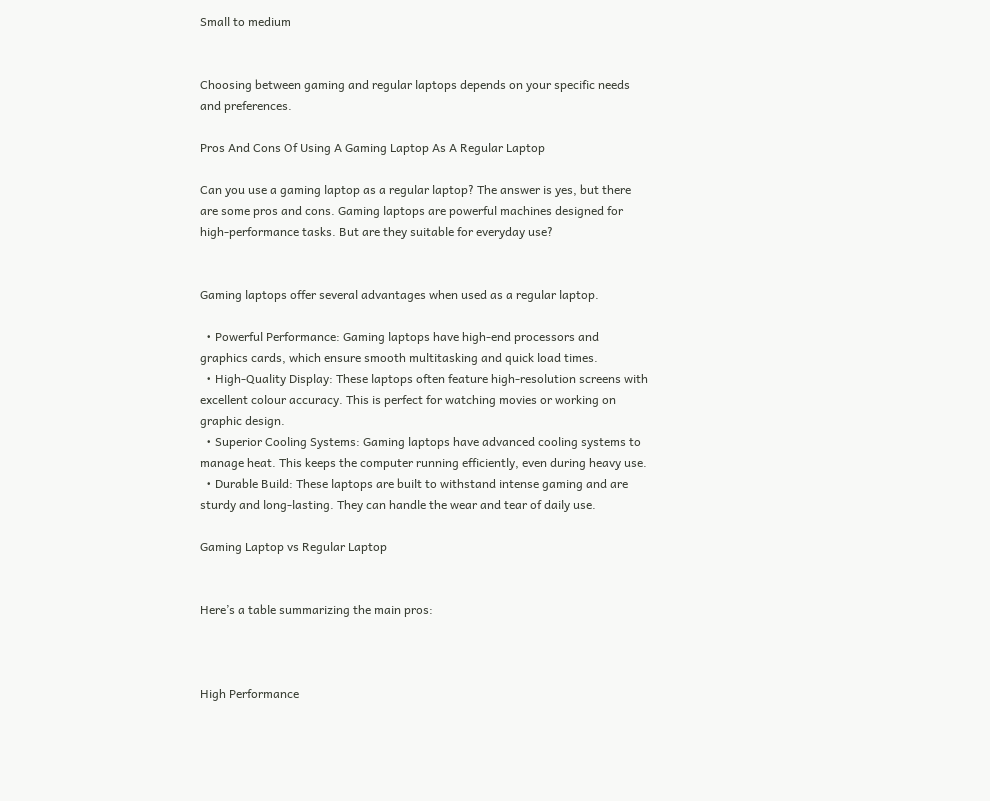Small to medium


Choosing between gaming and regular laptops depends on your specific needs and preferences.

Pros And Cons Of Using A Gaming Laptop As A Regular Laptop

Can you use a gaming laptop as a regular laptop? The answer is yes, but there are some pros and cons. Gaming laptops are powerful machines designed for high-performance tasks. But are they suitable for everyday use?


Gaming laptops offer several advantages when used as a regular laptop.

  • Powerful Performance: Gaming laptops have high-end processors and graphics cards, which ensure smooth multitasking and quick load times.
  • High-Quality Display: These laptops often feature high-resolution screens with excellent colour accuracy. This is perfect for watching movies or working on graphic design.
  • Superior Cooling Systems: Gaming laptops have advanced cooling systems to manage heat. This keeps the computer running efficiently, even during heavy use.
  • Durable Build: These laptops are built to withstand intense gaming and are sturdy and long-lasting. They can handle the wear and tear of daily use.

Gaming Laptop vs Regular Laptop


Here’s a table summarizing the main pros:



High Performance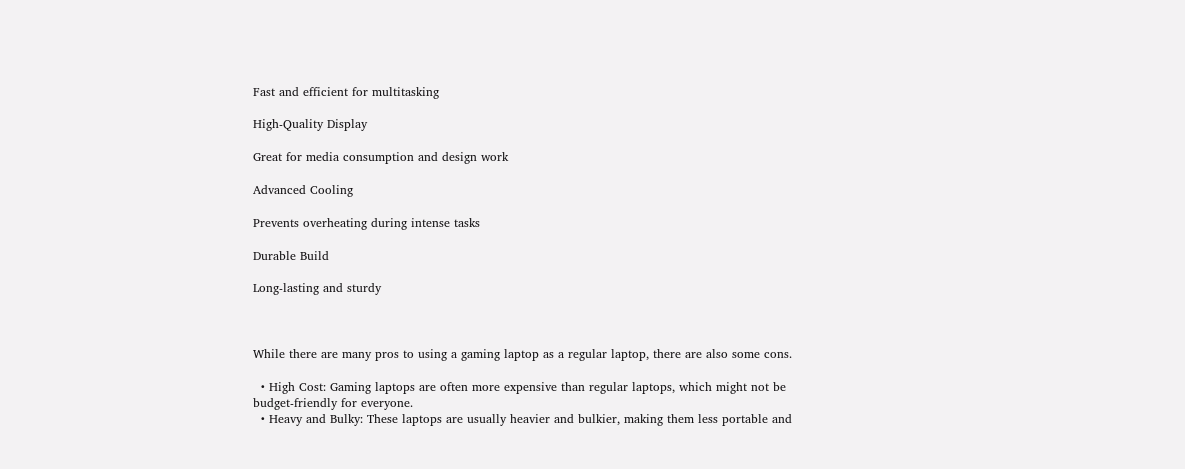Fast and efficient for multitasking

High-Quality Display

Great for media consumption and design work

Advanced Cooling

Prevents overheating during intense tasks

Durable Build

Long-lasting and sturdy



While there are many pros to using a gaming laptop as a regular laptop, there are also some cons.

  • High Cost: Gaming laptops are often more expensive than regular laptops, which might not be budget-friendly for everyone.
  • Heavy and Bulky: These laptops are usually heavier and bulkier, making them less portable and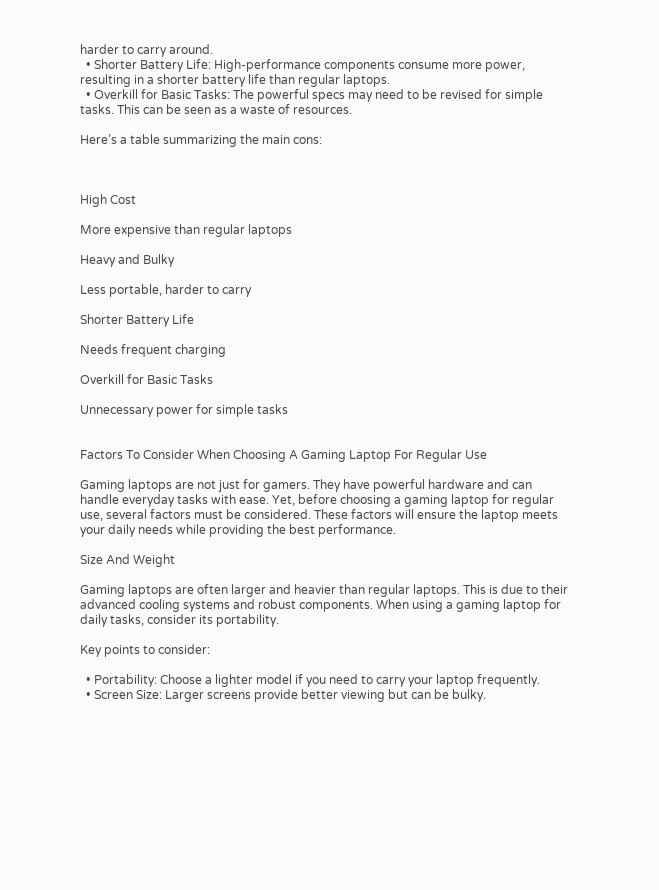harder to carry around.
  • Shorter Battery Life: High-performance components consume more power, resulting in a shorter battery life than regular laptops.
  • Overkill for Basic Tasks: The powerful specs may need to be revised for simple tasks. This can be seen as a waste of resources.

Here’s a table summarizing the main cons:



High Cost

More expensive than regular laptops

Heavy and Bulky

Less portable, harder to carry

Shorter Battery Life

Needs frequent charging

Overkill for Basic Tasks

Unnecessary power for simple tasks


Factors To Consider When Choosing A Gaming Laptop For Regular Use

Gaming laptops are not just for gamers. They have powerful hardware and can handle everyday tasks with ease. Yet, before choosing a gaming laptop for regular use, several factors must be considered. These factors will ensure the laptop meets your daily needs while providing the best performance.

Size And Weight

Gaming laptops are often larger and heavier than regular laptops. This is due to their advanced cooling systems and robust components. When using a gaming laptop for daily tasks, consider its portability.

Key points to consider:

  • Portability: Choose a lighter model if you need to carry your laptop frequently.
  • Screen Size: Larger screens provide better viewing but can be bulky.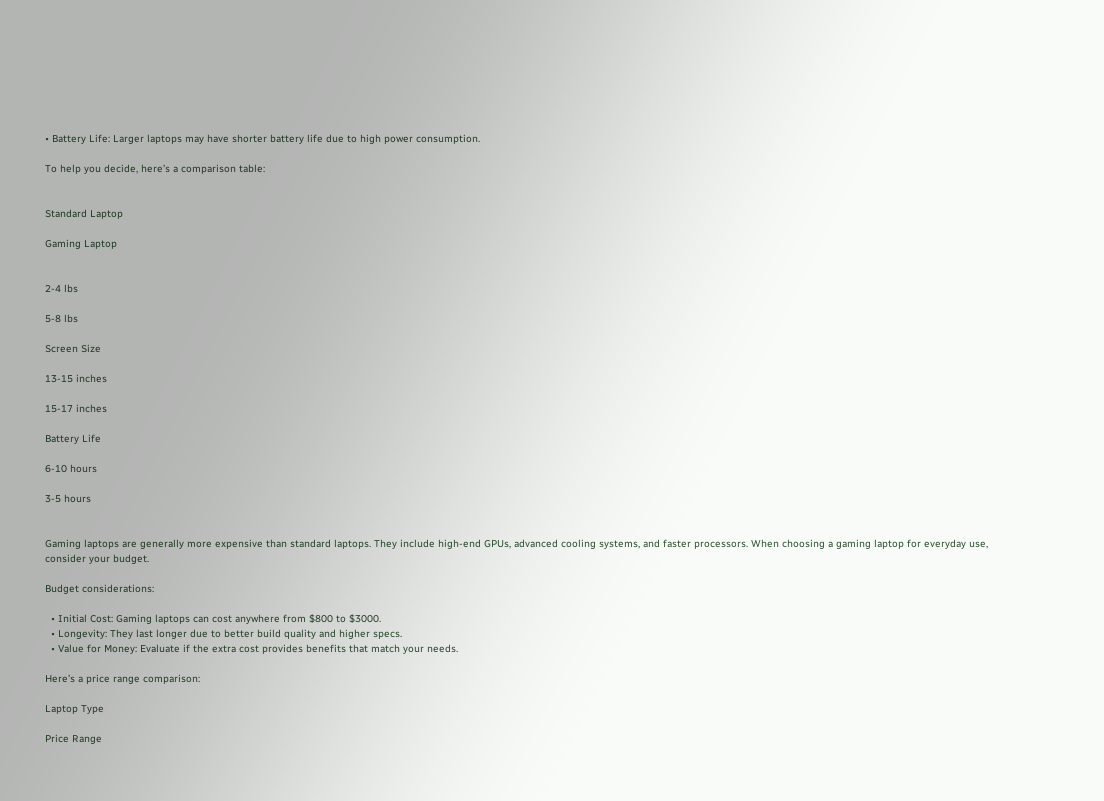• Battery Life: Larger laptops may have shorter battery life due to high power consumption.

To help you decide, here’s a comparison table:


Standard Laptop

Gaming Laptop


2-4 lbs

5-8 lbs

Screen Size

13-15 inches

15-17 inches

Battery Life

6-10 hours

3-5 hours


Gaming laptops are generally more expensive than standard laptops. They include high-end GPUs, advanced cooling systems, and faster processors. When choosing a gaming laptop for everyday use, consider your budget.

Budget considerations:

  • Initial Cost: Gaming laptops can cost anywhere from $800 to $3000.
  • Longevity: They last longer due to better build quality and higher specs.
  • Value for Money: Evaluate if the extra cost provides benefits that match your needs.

Here’s a price range comparison:

Laptop Type

Price Range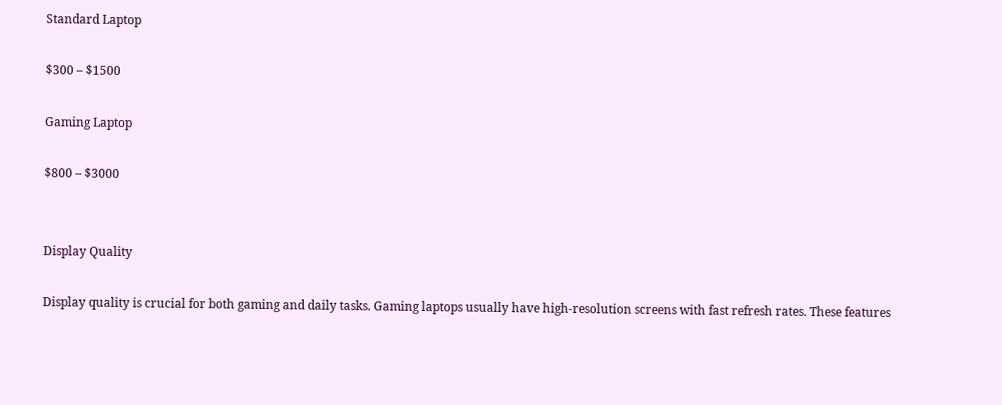Standard Laptop

$300 – $1500

Gaming Laptop

$800 – $3000


Display Quality

Display quality is crucial for both gaming and daily tasks. Gaming laptops usually have high-resolution screens with fast refresh rates. These features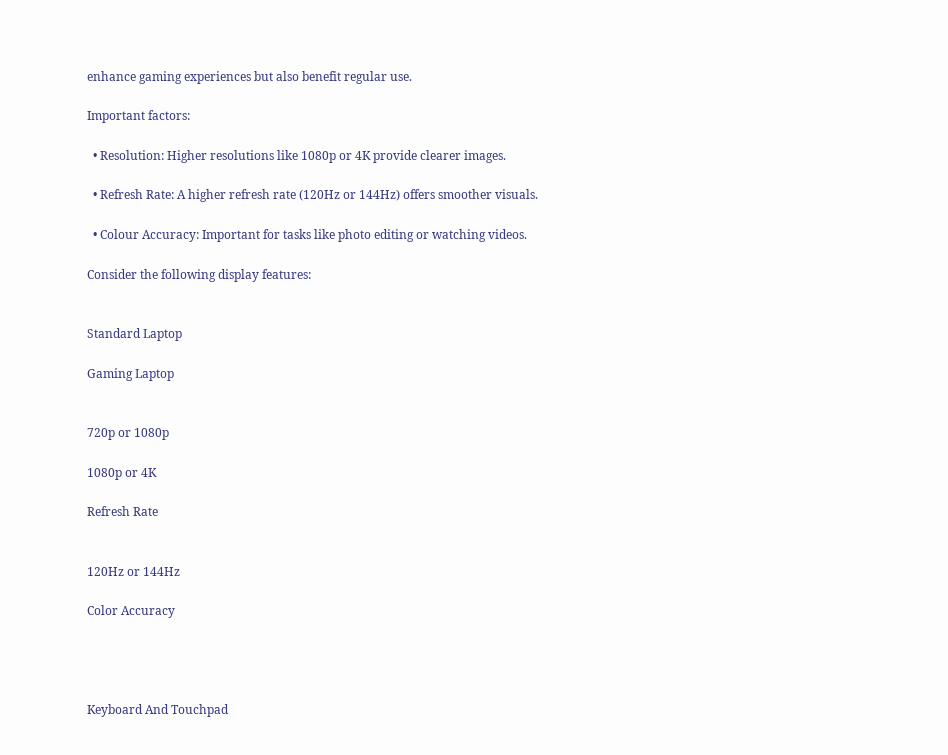enhance gaming experiences but also benefit regular use.

Important factors:

  • Resolution: Higher resolutions like 1080p or 4K provide clearer images.

  • Refresh Rate: A higher refresh rate (120Hz or 144Hz) offers smoother visuals.

  • Colour Accuracy: Important for tasks like photo editing or watching videos.

Consider the following display features:


Standard Laptop

Gaming Laptop


720p or 1080p

1080p or 4K

Refresh Rate


120Hz or 144Hz

Color Accuracy




Keyboard And Touchpad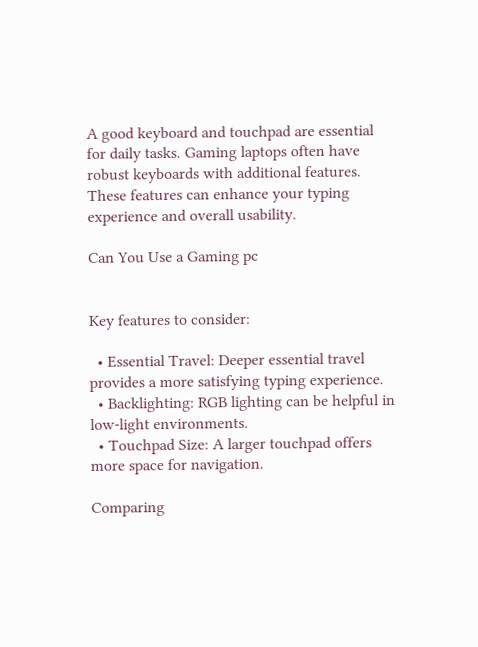A good keyboard and touchpad are essential for daily tasks. Gaming laptops often have robust keyboards with additional features. These features can enhance your typing experience and overall usability.

Can You Use a Gaming pc


Key features to consider:

  • Essential Travel: Deeper essential travel provides a more satisfying typing experience.
  • Backlighting: RGB lighting can be helpful in low-light environments.
  • Touchpad Size: A larger touchpad offers more space for navigation.

Comparing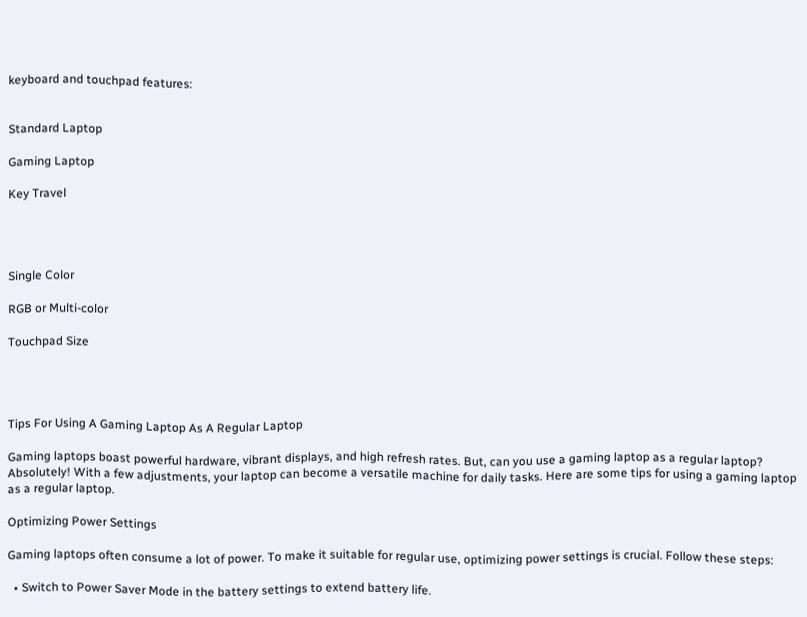keyboard and touchpad features:


Standard Laptop

Gaming Laptop

Key Travel




Single Color

RGB or Multi-color

Touchpad Size




Tips For Using A Gaming Laptop As A Regular Laptop

Gaming laptops boast powerful hardware, vibrant displays, and high refresh rates. But, can you use a gaming laptop as a regular laptop? Absolutely! With a few adjustments, your laptop can become a versatile machine for daily tasks. Here are some tips for using a gaming laptop as a regular laptop.

Optimizing Power Settings

Gaming laptops often consume a lot of power. To make it suitable for regular use, optimizing power settings is crucial. Follow these steps:

  • Switch to Power Saver Mode in the battery settings to extend battery life.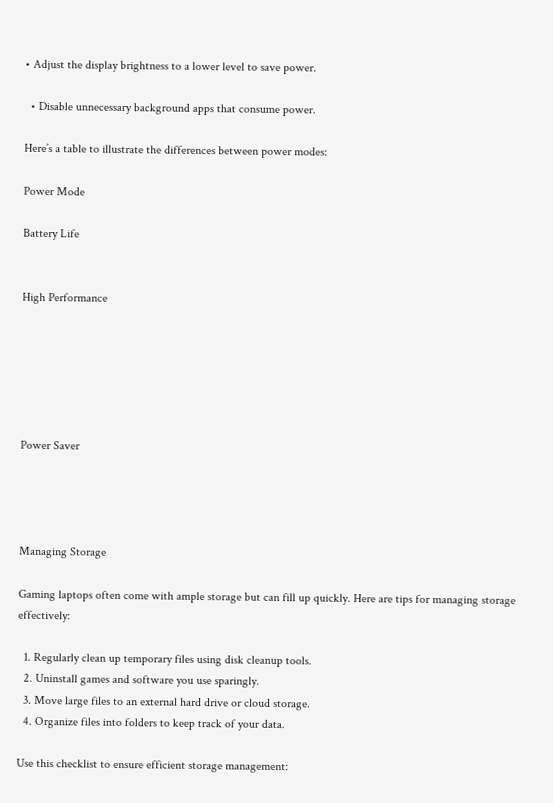• Adjust the display brightness to a lower level to save power.

  • Disable unnecessary background apps that consume power.

Here’s a table to illustrate the differences between power modes:

Power Mode

Battery Life


High Performance






Power Saver




Managing Storage

Gaming laptops often come with ample storage but can fill up quickly. Here are tips for managing storage effectively:

  1. Regularly clean up temporary files using disk cleanup tools.
  2. Uninstall games and software you use sparingly.
  3. Move large files to an external hard drive or cloud storage.
  4. Organize files into folders to keep track of your data.

Use this checklist to ensure efficient storage management: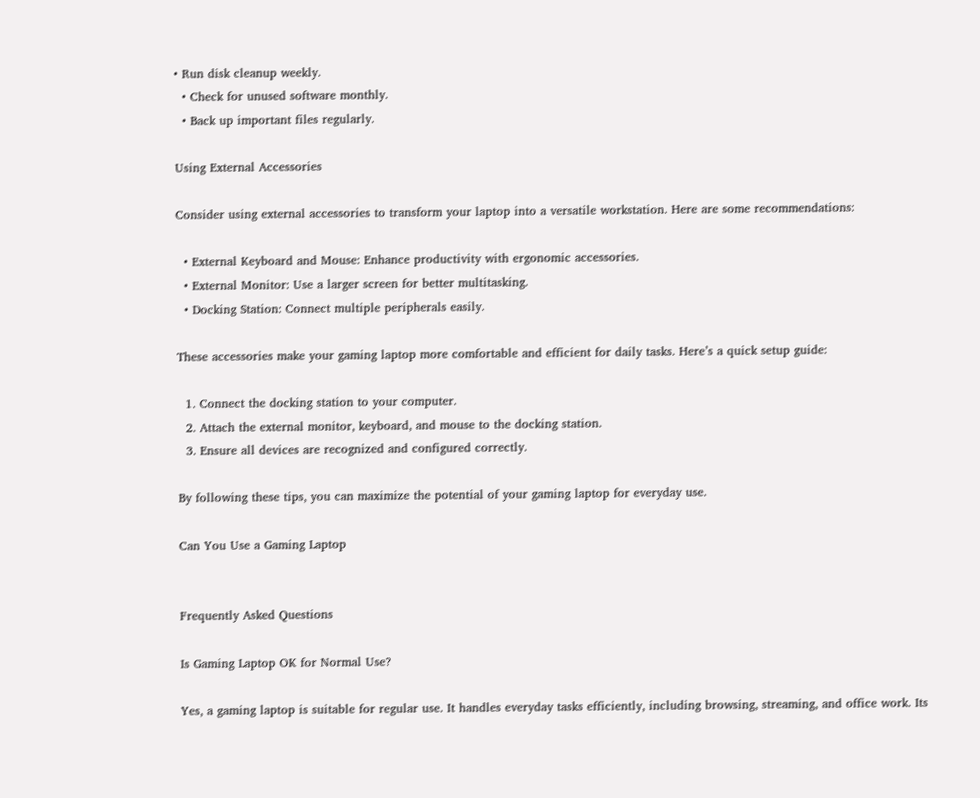• Run disk cleanup weekly.
  • Check for unused software monthly.
  • Back up important files regularly.

Using External Accessories

Consider using external accessories to transform your laptop into a versatile workstation. Here are some recommendations:

  • External Keyboard and Mouse: Enhance productivity with ergonomic accessories.
  • External Monitor: Use a larger screen for better multitasking.
  • Docking Station: Connect multiple peripherals easily.

These accessories make your gaming laptop more comfortable and efficient for daily tasks. Here’s a quick setup guide:

  1. Connect the docking station to your computer.
  2. Attach the external monitor, keyboard, and mouse to the docking station.
  3. Ensure all devices are recognized and configured correctly.

By following these tips, you can maximize the potential of your gaming laptop for everyday use.

Can You Use a Gaming Laptop


Frequently Asked Questions

Is Gaming Laptop OK for Normal Use?

Yes, a gaming laptop is suitable for regular use. It handles everyday tasks efficiently, including browsing, streaming, and office work. Its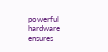powerful hardware ensures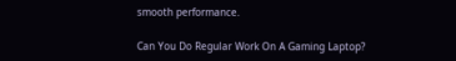smooth performance.

Can You Do Regular Work On A Gaming Laptop?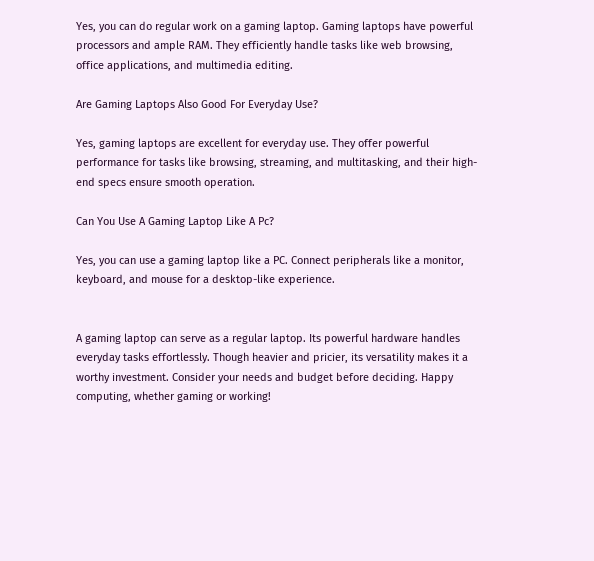Yes, you can do regular work on a gaming laptop. Gaming laptops have powerful processors and ample RAM. They efficiently handle tasks like web browsing, office applications, and multimedia editing.

Are Gaming Laptops Also Good For Everyday Use?

Yes, gaming laptops are excellent for everyday use. They offer powerful performance for tasks like browsing, streaming, and multitasking, and their high-end specs ensure smooth operation.

Can You Use A Gaming Laptop Like A Pc?

Yes, you can use a gaming laptop like a PC. Connect peripherals like a monitor, keyboard, and mouse for a desktop-like experience.


A gaming laptop can serve as a regular laptop. Its powerful hardware handles everyday tasks effortlessly. Though heavier and pricier, its versatility makes it a worthy investment. Consider your needs and budget before deciding. Happy computing, whether gaming or working!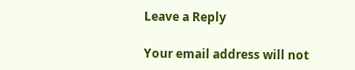Leave a Reply

Your email address will not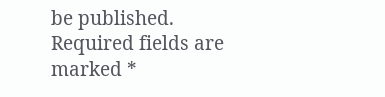be published. Required fields are marked *